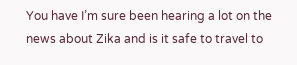You have I’m sure been hearing a lot on the news about Zika and is it safe to travel to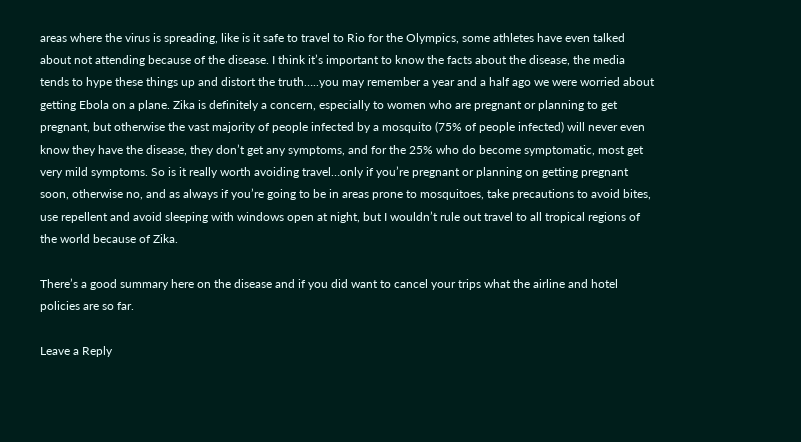areas where the virus is spreading, like is it safe to travel to Rio for the Olympics, some athletes have even talked about not attending because of the disease. I think it’s important to know the facts about the disease, the media tends to hype these things up and distort the truth…..you may remember a year and a half ago we were worried about getting Ebola on a plane. Zika is definitely a concern, especially to women who are pregnant or planning to get pregnant, but otherwise the vast majority of people infected by a mosquito (75% of people infected) will never even know they have the disease, they don’t get any symptoms, and for the 25% who do become symptomatic, most get very mild symptoms. So is it really worth avoiding travel…only if you’re pregnant or planning on getting pregnant soon, otherwise no, and as always if you’re going to be in areas prone to mosquitoes, take precautions to avoid bites, use repellent and avoid sleeping with windows open at night, but I wouldn’t rule out travel to all tropical regions of the world because of Zika.

There’s a good summary here on the disease and if you did want to cancel your trips what the airline and hotel policies are so far.

Leave a Reply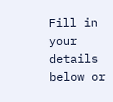Fill in your details below or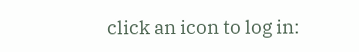click an icon to log in: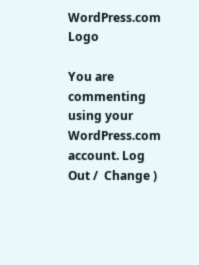WordPress.com Logo

You are commenting using your WordPress.com account. Log Out /  Change )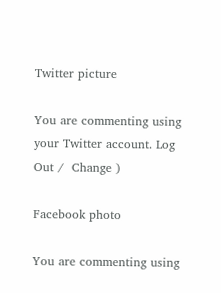Twitter picture

You are commenting using your Twitter account. Log Out /  Change )

Facebook photo

You are commenting using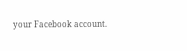your Facebook account.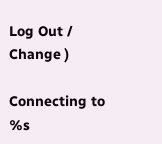Log Out /  Change )

Connecting to %s